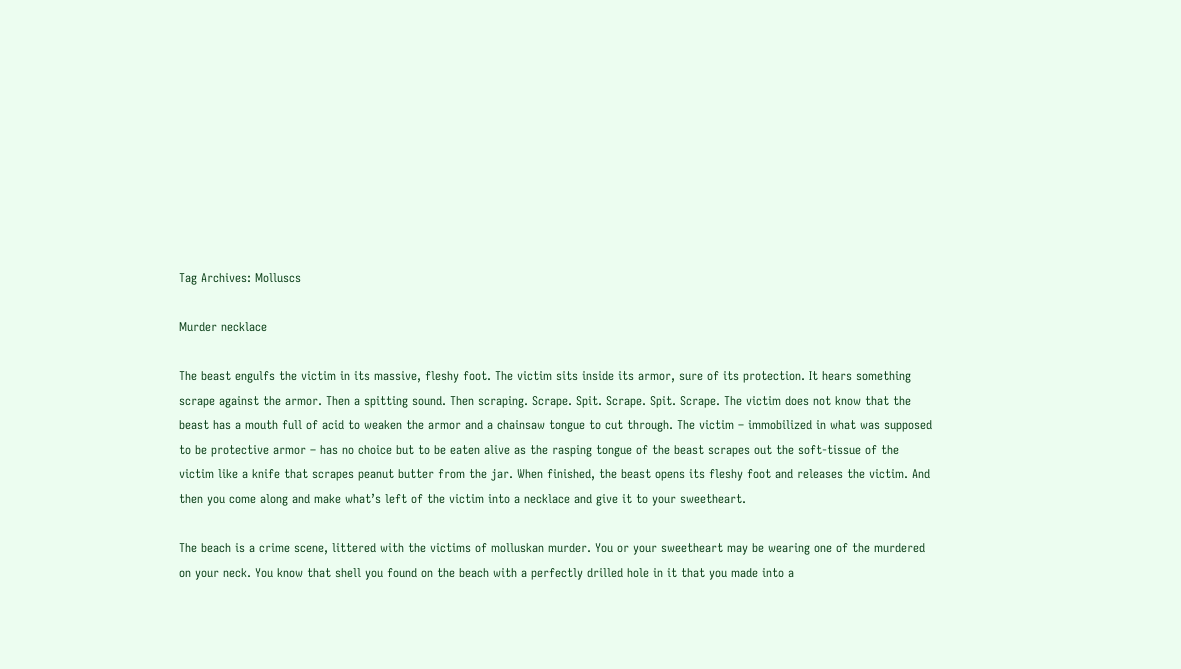Tag Archives: Molluscs

Murder necklace

The beast engulfs the victim in its massive, fleshy foot. The victim sits inside its armor, sure of its protection. It hears something scrape against the armor. Then a spitting sound. Then scraping. Scrape. Spit. Scrape. Spit. Scrape. The victim does not know that the beast has a mouth full of acid to weaken the armor and a chainsaw tongue to cut through. The victim – immobilized in what was supposed to be protective armor – has no choice but to be eaten alive as the rasping tongue of the beast scrapes out the soft-tissue of the victim like a knife that scrapes peanut butter from the jar. When finished, the beast opens its fleshy foot and releases the victim. And then you come along and make what’s left of the victim into a necklace and give it to your sweetheart.

The beach is a crime scene, littered with the victims of molluskan murder. You or your sweetheart may be wearing one of the murdered on your neck. You know that shell you found on the beach with a perfectly drilled hole in it that you made into a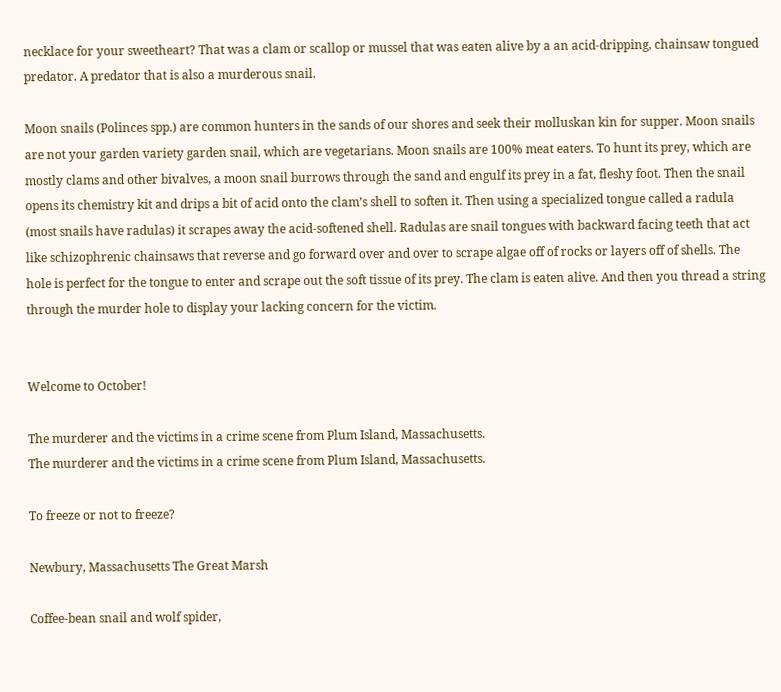necklace for your sweetheart? That was a clam or scallop or mussel that was eaten alive by a an acid-dripping, chainsaw tongued predator. A predator that is also a murderous snail.

Moon snails (Polinces spp.) are common hunters in the sands of our shores and seek their molluskan kin for supper. Moon snails are not your garden variety garden snail, which are vegetarians. Moon snails are 100% meat eaters. To hunt its prey, which are mostly clams and other bivalves, a moon snail burrows through the sand and engulf its prey in a fat, fleshy foot. Then the snail opens its chemistry kit and drips a bit of acid onto the clam’s shell to soften it. Then using a specialized tongue called a radula (most snails have radulas) it scrapes away the acid-softened shell. Radulas are snail tongues with backward facing teeth that act like schizophrenic chainsaws that reverse and go forward over and over to scrape algae off of rocks or layers off of shells. The hole is perfect for the tongue to enter and scrape out the soft tissue of its prey. The clam is eaten alive. And then you thread a string through the murder hole to display your lacking concern for the victim.


Welcome to October!

The murderer and the victims in a crime scene from Plum Island, Massachusetts.
The murderer and the victims in a crime scene from Plum Island, Massachusetts.

To freeze or not to freeze?

Newbury, Massachusetts The Great Marsh

Coffee-bean snail and wolf spider,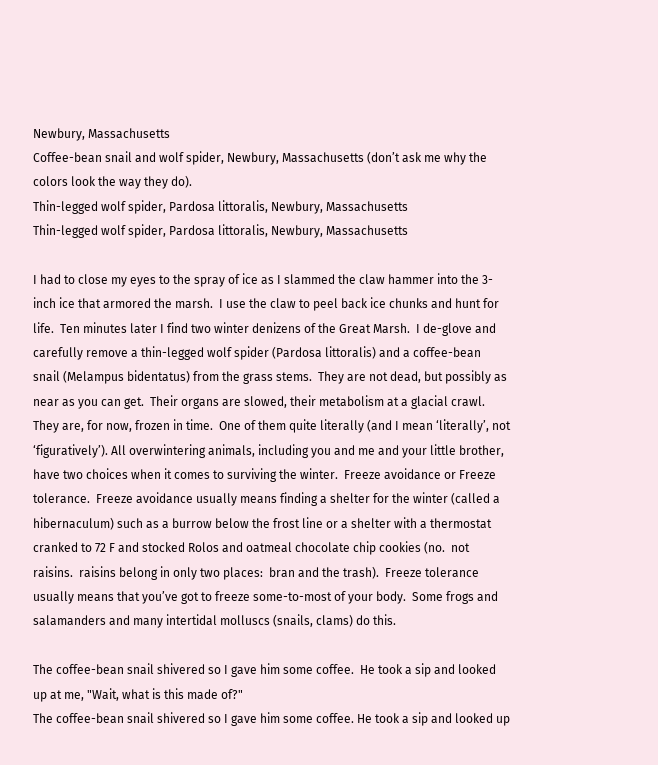Newbury, Massachusetts
Coffee-bean snail and wolf spider, Newbury, Massachusetts (don’t ask me why the colors look the way they do).
Thin-legged wolf spider, Pardosa littoralis, Newbury, Massachusetts
Thin-legged wolf spider, Pardosa littoralis, Newbury, Massachusetts

I had to close my eyes to the spray of ice as I slammed the claw hammer into the 3-inch ice that armored the marsh.  I use the claw to peel back ice chunks and hunt for life.  Ten minutes later I find two winter denizens of the Great Marsh.  I de-glove and carefully remove a thin-legged wolf spider (Pardosa littoralis) and a coffee-bean snail (Melampus bidentatus) from the grass stems.  They are not dead, but possibly as near as you can get.  Their organs are slowed, their metabolism at a glacial crawl.  They are, for now, frozen in time.  One of them quite literally (and I mean ‘literally’, not ‘figuratively’). All overwintering animals, including you and me and your little brother, have two choices when it comes to surviving the winter.  Freeze avoidance or Freeze tolerance.  Freeze avoidance usually means finding a shelter for the winter (called a hibernaculum) such as a burrow below the frost line or a shelter with a thermostat cranked to 72 F and stocked Rolos and oatmeal chocolate chip cookies (no.  not raisins.  raisins belong in only two places:  bran and the trash).  Freeze tolerance usually means that you’ve got to freeze some-to-most of your body.  Some frogs and salamanders and many intertidal molluscs (snails, clams) do this.

The coffee-bean snail shivered so I gave him some coffee.  He took a sip and looked up at me, "Wait, what is this made of?"
The coffee-bean snail shivered so I gave him some coffee. He took a sip and looked up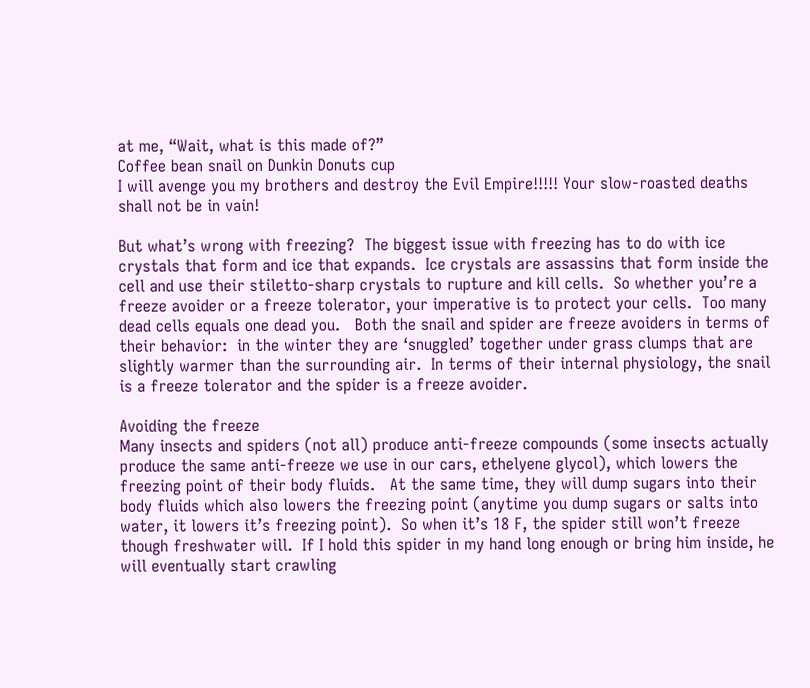at me, “Wait, what is this made of?”
Coffee bean snail on Dunkin Donuts cup
I will avenge you my brothers and destroy the Evil Empire!!!!! Your slow-roasted deaths shall not be in vain!

But what’s wrong with freezing?  The biggest issue with freezing has to do with ice crystals that form and ice that expands.  Ice crystals are assassins that form inside the cell and use their stiletto-sharp crystals to rupture and kill cells.  So whether you’re a freeze avoider or a freeze tolerator, your imperative is to protect your cells.  Too many dead cells equals one dead you.   Both the snail and spider are freeze avoiders in terms of their behavior:  in the winter they are ‘snuggled’ together under grass clumps that are slightly warmer than the surrounding air.  In terms of their internal physiology, the snail is a freeze tolerator and the spider is a freeze avoider.

Avoiding the freeze
Many insects and spiders (not all) produce anti-freeze compounds (some insects actually produce the same anti-freeze we use in our cars, ethelyene glycol), which lowers the freezing point of their body fluids.   At the same time, they will dump sugars into their body fluids which also lowers the freezing point (anytime you dump sugars or salts into water, it lowers it’s freezing point).  So when it’s 18 F, the spider still won’t freeze though freshwater will.  If I hold this spider in my hand long enough or bring him inside, he will eventually start crawling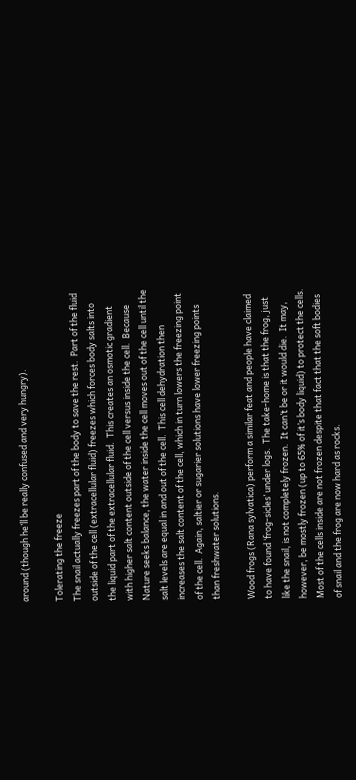around (though he’ll be really confused and very hungry).

Tolerating the freeze
The snail actually freezes part of the body to save the rest.  Part of the fluid outside of the cell (extracellular fluid) freezes which forces body salts into the liquid part of the extracellular fluid.  This creates an osmotic gradient with higher salt content outside of the cell versus inside the cell.  Because Nature seeks balance, the water inside the cell moves out of the cell until the salt levels are equal in and out of the cell.  This cell dehydration then increases the salt content of the cell, which in turn lowers the freezing point of the cell.  Again, saltier or sugarier solutions have lower freezing points  than freshwater solutions.

Wood frogs (Rana sylvatica) perform a similar feat and people have claimed to have found ‘frog-sicles’ under logs.  The take-home is that the frog, just like the snail, is not completely frozen.  It can’t be or it would die.  It may, however, be mostly frozen (up to 65% of it’s body liquid) to protect the cells.  Most of the cells inside are not frozen despite that fact that the soft bodies of snail and the frog are now hard as rocks.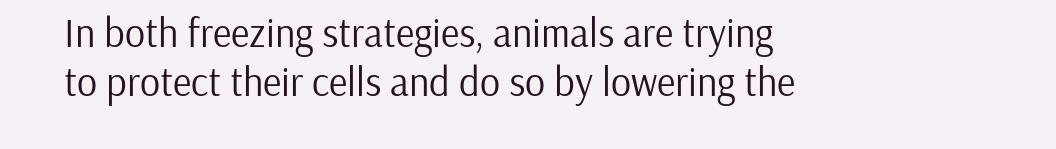In both freezing strategies, animals are trying to protect their cells and do so by lowering the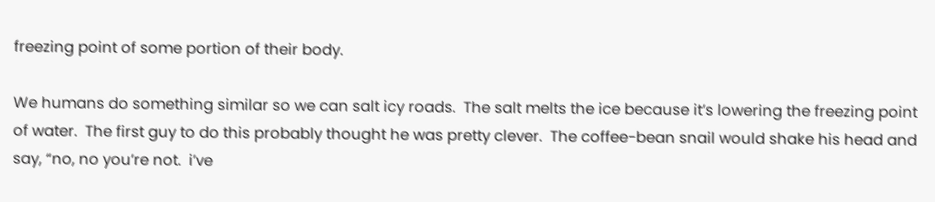freezing point of some portion of their body.

We humans do something similar so we can salt icy roads.  The salt melts the ice because it’s lowering the freezing point of water.  The first guy to do this probably thought he was pretty clever.  The coffee-bean snail would shake his head and say, “no, no you’re not.  i’ve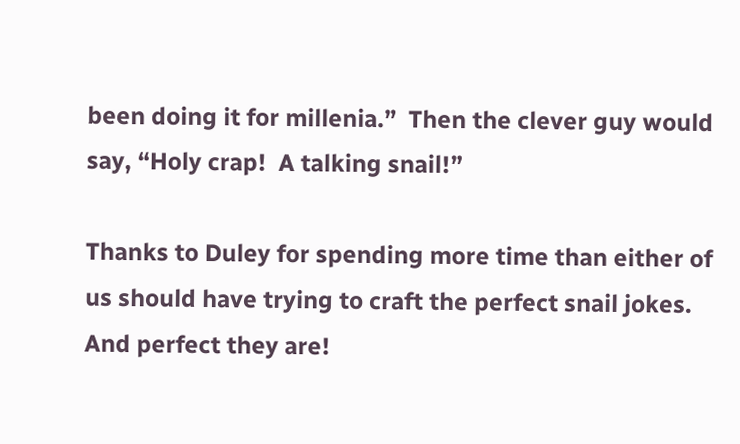been doing it for millenia.”  Then the clever guy would say, “Holy crap!  A talking snail!”

Thanks to Duley for spending more time than either of us should have trying to craft the perfect snail jokes.   And perfect they are!